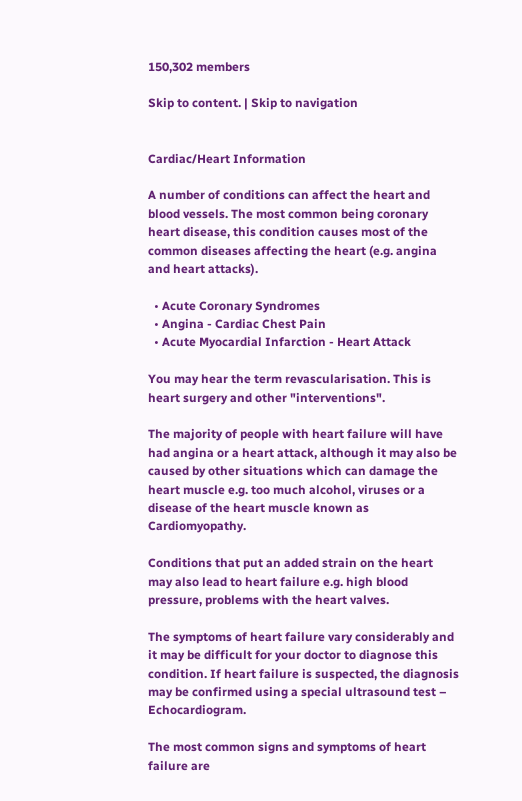150,302 members

Skip to content. | Skip to navigation


Cardiac/Heart Information

A number of conditions can affect the heart and blood vessels. The most common being coronary heart disease, this condition causes most of the common diseases affecting the heart (e.g. angina and heart attacks).

  • Acute Coronary Syndromes
  • Angina - Cardiac Chest Pain
  • Acute Myocardial Infarction - Heart Attack

You may hear the term revascularisation. This is heart surgery and other "interventions".

The majority of people with heart failure will have had angina or a heart attack, although it may also be caused by other situations which can damage the heart muscle e.g. too much alcohol, viruses or a disease of the heart muscle known as Cardiomyopathy.

Conditions that put an added strain on the heart may also lead to heart failure e.g. high blood pressure, problems with the heart valves.

The symptoms of heart failure vary considerably and it may be difficult for your doctor to diagnose this condition. If heart failure is suspected, the diagnosis may be confirmed using a special ultrasound test – Echocardiogram.

The most common signs and symptoms of heart failure are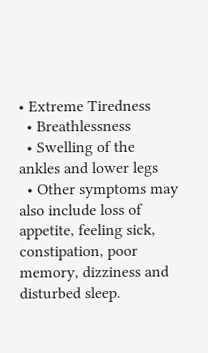• Extreme Tiredness
  • Breathlessness
  • Swelling of the ankles and lower legs
  • Other symptoms may also include loss of appetite, feeling sick, constipation, poor memory, dizziness and disturbed sleep.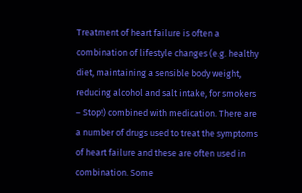Treatment of heart failure is often a combination of lifestyle changes (e.g. healthy diet, maintaining a sensible body weight, reducing alcohol and salt intake, for smokers – Stop!) combined with medication. There are a number of drugs used to treat the symptoms of heart failure and these are often used in combination. Some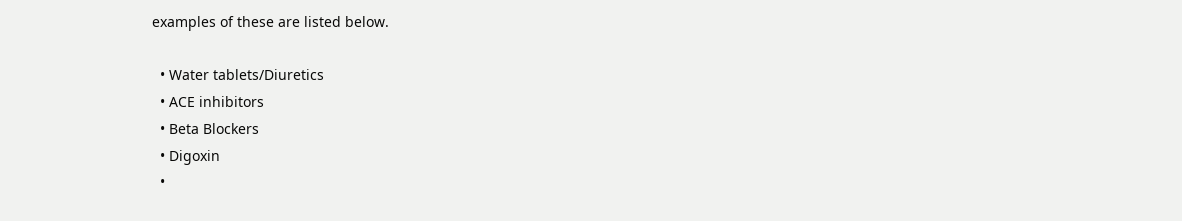examples of these are listed below.

  • Water tablets/Diuretics
  • ACE inhibitors
  • Beta Blockers
  • Digoxin
  •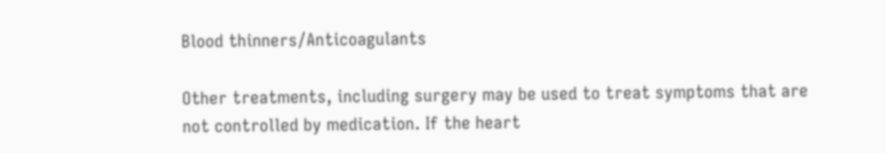Blood thinners/Anticoagulants

Other treatments, including surgery may be used to treat symptoms that are not controlled by medication. If the heart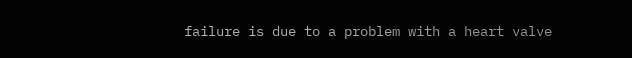failure is due to a problem with a heart valve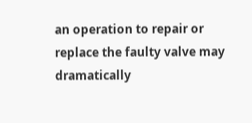an operation to repair or replace the faulty valve may dramatically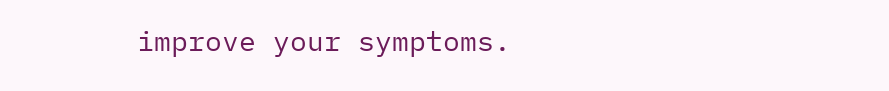improve your symptoms.